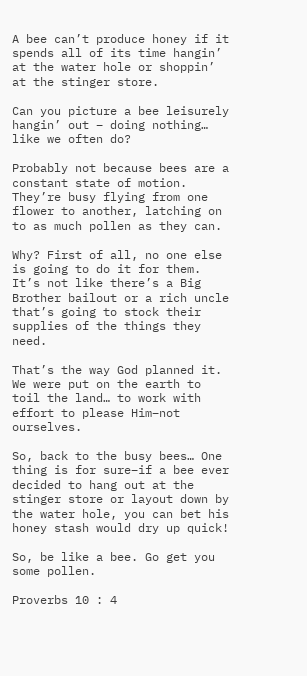A bee can’t produce honey if it spends all of its time hangin’ at the water hole or shoppin’ at the stinger store.

Can you picture a bee leisurely hangin’ out – doing nothing… like we often do?

Probably not because bees are a constant state of motion. They’re busy flying from one flower to another, latching on to as much pollen as they can.

Why? First of all, no one else is going to do it for them. It’s not like there’s a Big Brother bailout or a rich uncle that’s going to stock their supplies of the things they need.

That’s the way God planned it. We were put on the earth to toil the land… to work with effort to please Him–not ourselves.

So, back to the busy bees… One thing is for sure–if a bee ever decided to hang out at the stinger store or layout down by the water hole, you can bet his honey stash would dry up quick!

So, be like a bee. Go get you some pollen.

Proverbs 10 : 4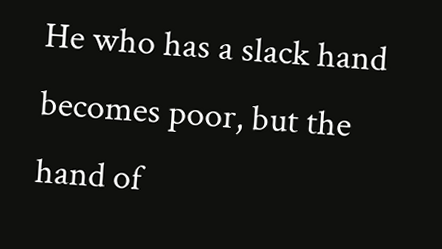He who has a slack hand becomes poor, but the hand of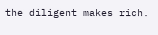the diligent makes rich.